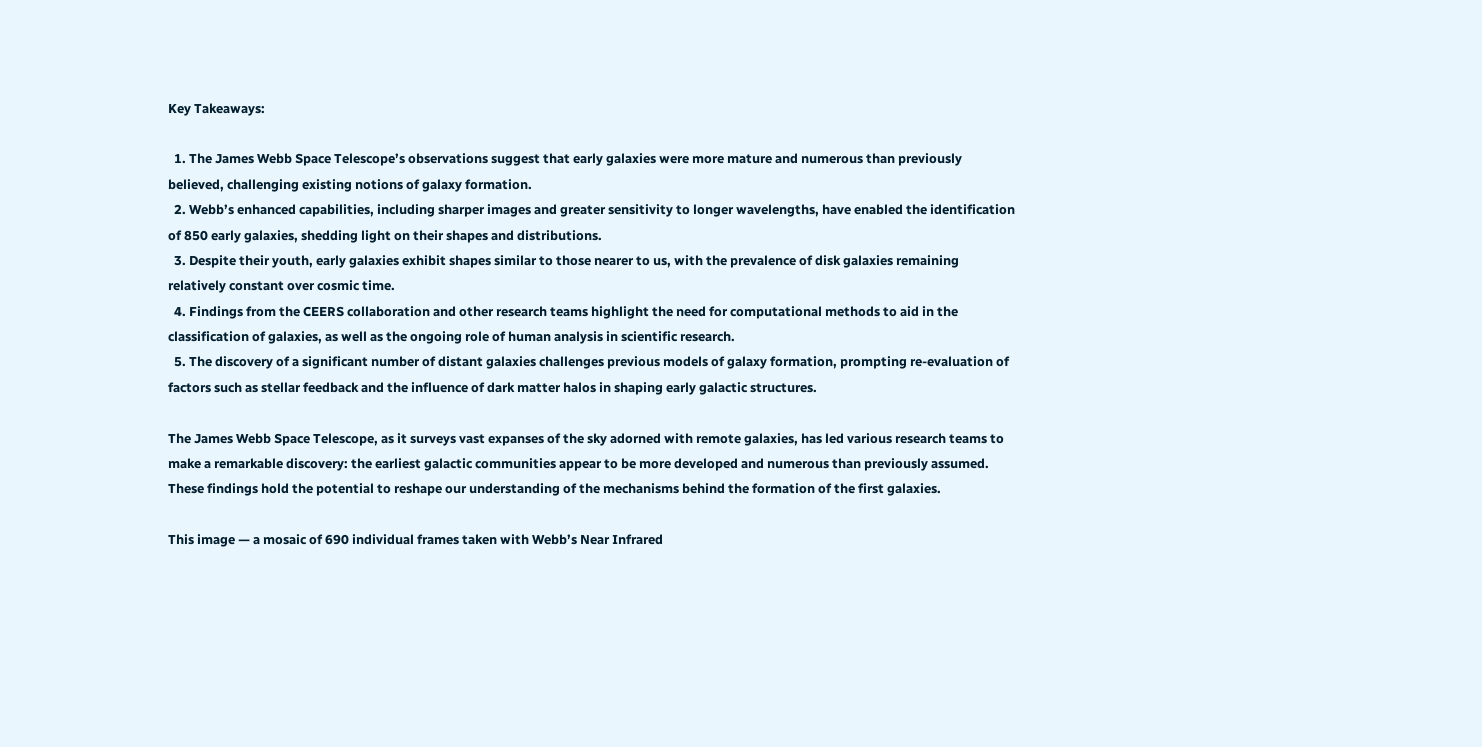Key Takeaways:

  1. The James Webb Space Telescope’s observations suggest that early galaxies were more mature and numerous than previously believed, challenging existing notions of galaxy formation.
  2. Webb’s enhanced capabilities, including sharper images and greater sensitivity to longer wavelengths, have enabled the identification of 850 early galaxies, shedding light on their shapes and distributions.
  3. Despite their youth, early galaxies exhibit shapes similar to those nearer to us, with the prevalence of disk galaxies remaining relatively constant over cosmic time.
  4. Findings from the CEERS collaboration and other research teams highlight the need for computational methods to aid in the classification of galaxies, as well as the ongoing role of human analysis in scientific research.
  5. The discovery of a significant number of distant galaxies challenges previous models of galaxy formation, prompting re-evaluation of factors such as stellar feedback and the influence of dark matter halos in shaping early galactic structures.

The James Webb Space Telescope, as it surveys vast expanses of the sky adorned with remote galaxies, has led various research teams to make a remarkable discovery: the earliest galactic communities appear to be more developed and numerous than previously assumed. These findings hold the potential to reshape our understanding of the mechanisms behind the formation of the first galaxies.

This image — a mosaic of 690 individual frames taken with Webb’s Near Infrared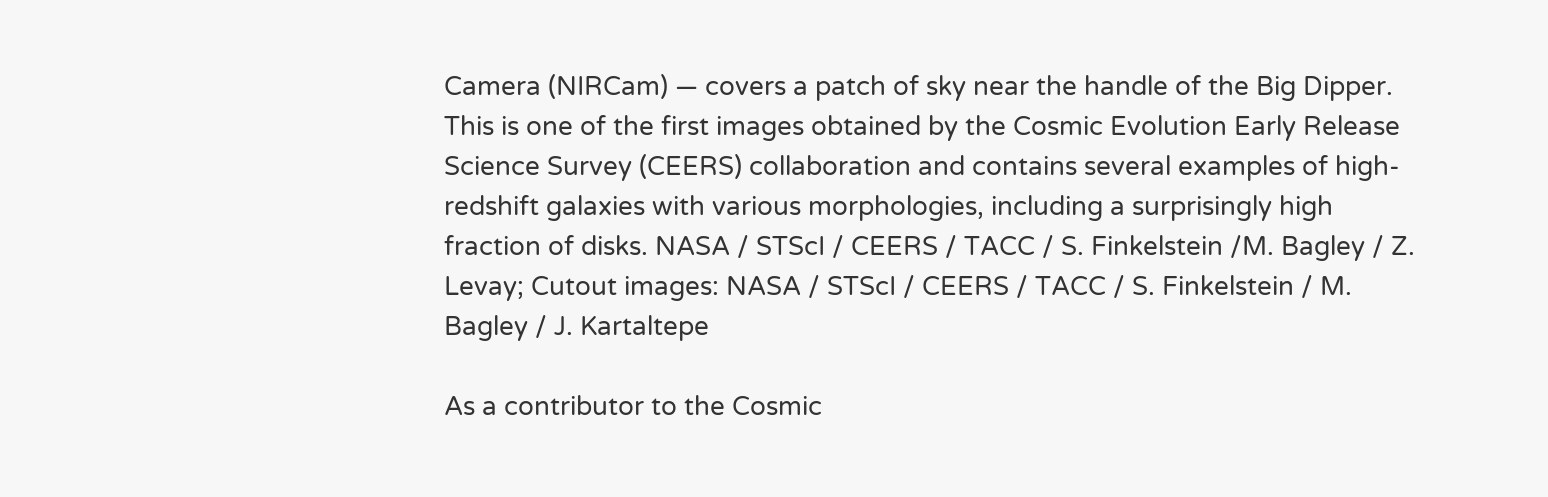Camera (NIRCam) — covers a patch of sky near the handle of the Big Dipper. This is one of the first images obtained by the Cosmic Evolution Early Release Science Survey (CEERS) collaboration and contains several examples of high-redshift galaxies with various morphologies, including a surprisingly high fraction of disks. NASA / STScI / CEERS / TACC / S. Finkelstein /M. Bagley / Z. Levay; Cutout images: NASA / STScI / CEERS / TACC / S. Finkelstein / M. Bagley / J. Kartaltepe

As a contributor to the Cosmic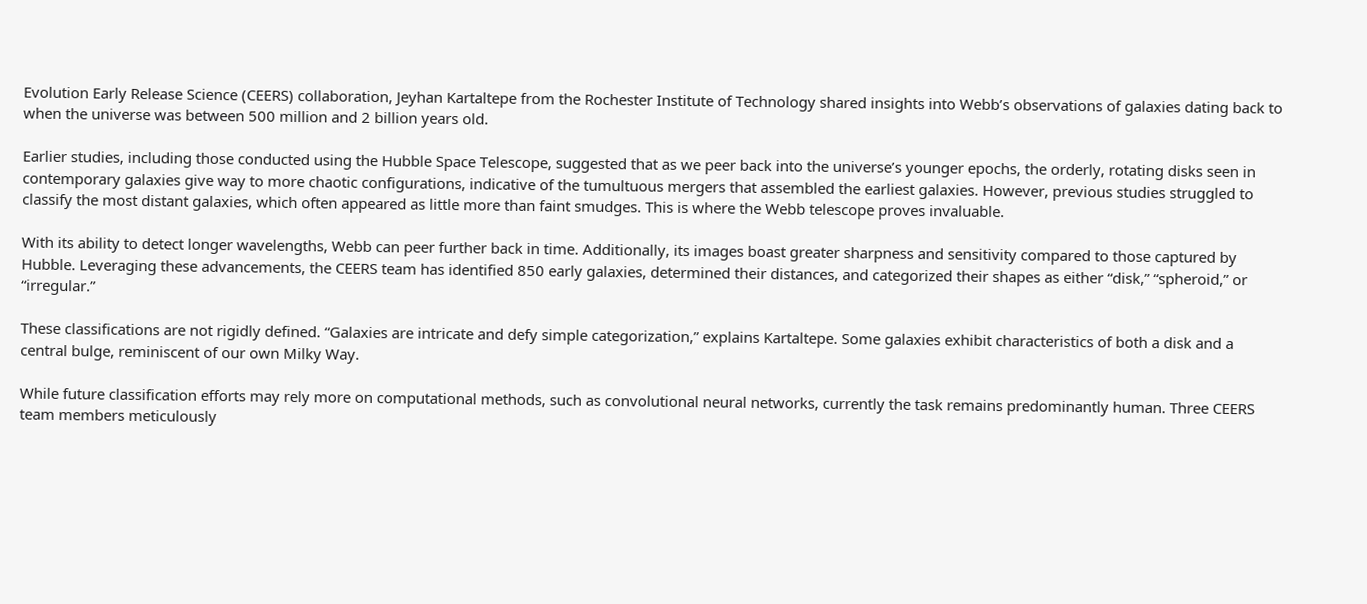Evolution Early Release Science (CEERS) collaboration, Jeyhan Kartaltepe from the Rochester Institute of Technology shared insights into Webb’s observations of galaxies dating back to when the universe was between 500 million and 2 billion years old.

Earlier studies, including those conducted using the Hubble Space Telescope, suggested that as we peer back into the universe’s younger epochs, the orderly, rotating disks seen in contemporary galaxies give way to more chaotic configurations, indicative of the tumultuous mergers that assembled the earliest galaxies. However, previous studies struggled to classify the most distant galaxies, which often appeared as little more than faint smudges. This is where the Webb telescope proves invaluable.

With its ability to detect longer wavelengths, Webb can peer further back in time. Additionally, its images boast greater sharpness and sensitivity compared to those captured by Hubble. Leveraging these advancements, the CEERS team has identified 850 early galaxies, determined their distances, and categorized their shapes as either “disk,” “spheroid,” or “irregular.”

These classifications are not rigidly defined. “Galaxies are intricate and defy simple categorization,” explains Kartaltepe. Some galaxies exhibit characteristics of both a disk and a central bulge, reminiscent of our own Milky Way.

While future classification efforts may rely more on computational methods, such as convolutional neural networks, currently the task remains predominantly human. Three CEERS team members meticulously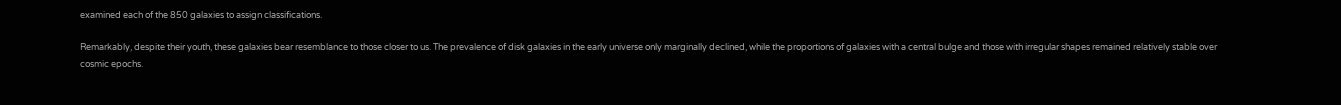examined each of the 850 galaxies to assign classifications.

Remarkably, despite their youth, these galaxies bear resemblance to those closer to us. The prevalence of disk galaxies in the early universe only marginally declined, while the proportions of galaxies with a central bulge and those with irregular shapes remained relatively stable over cosmic epochs.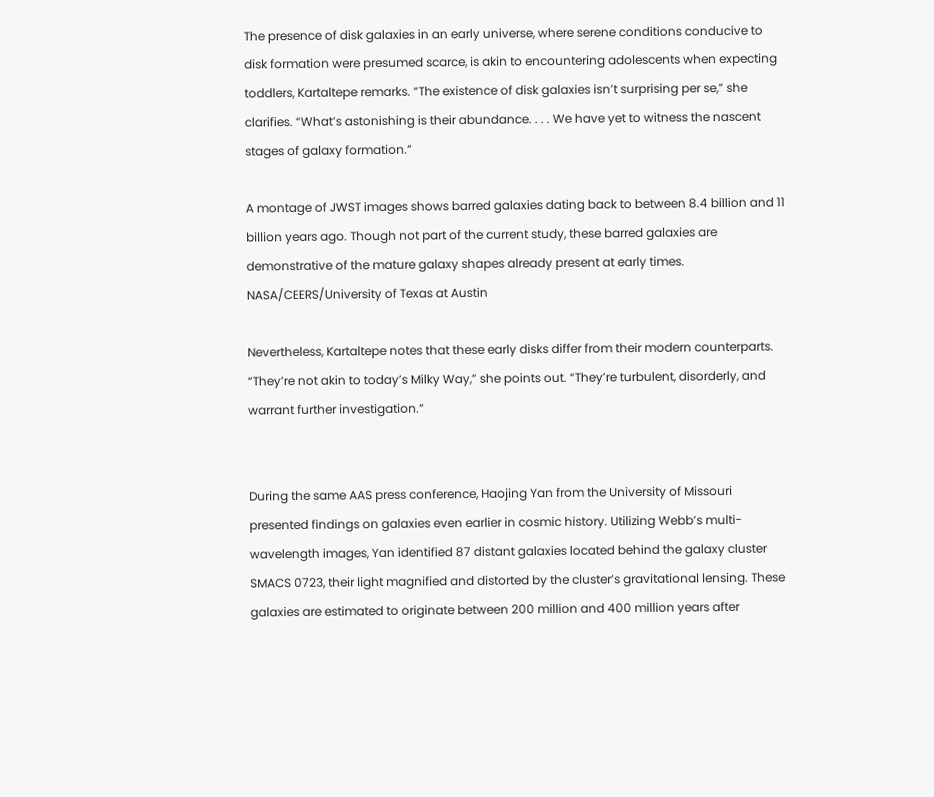The presence of disk galaxies in an early universe, where serene conditions conducive to disk formation were presumed scarce, is akin to encountering adolescents when expecting toddlers, Kartaltepe remarks. “The existence of disk galaxies isn’t surprising per se,” she clarifies. “What’s astonishing is their abundance. . . . We have yet to witness the nascent stages of galaxy formation.”

A montage of JWST images shows barred galaxies dating back to between 8.4 billion and 11 billion years ago. Though not part of the current study, these barred galaxies are demonstrative of the mature galaxy shapes already present at early times. NASA/CEERS/University of Texas at Austin

Nevertheless, Kartaltepe notes that these early disks differ from their modern counterparts. “They’re not akin to today’s Milky Way,” she points out. “They’re turbulent, disorderly, and warrant further investigation.”


During the same AAS press conference, Haojing Yan from the University of Missouri presented findings on galaxies even earlier in cosmic history. Utilizing Webb’s multi-wavelength images, Yan identified 87 distant galaxies located behind the galaxy cluster SMACS 0723, their light magnified and distorted by the cluster’s gravitational lensing. These galaxies are estimated to originate between 200 million and 400 million years after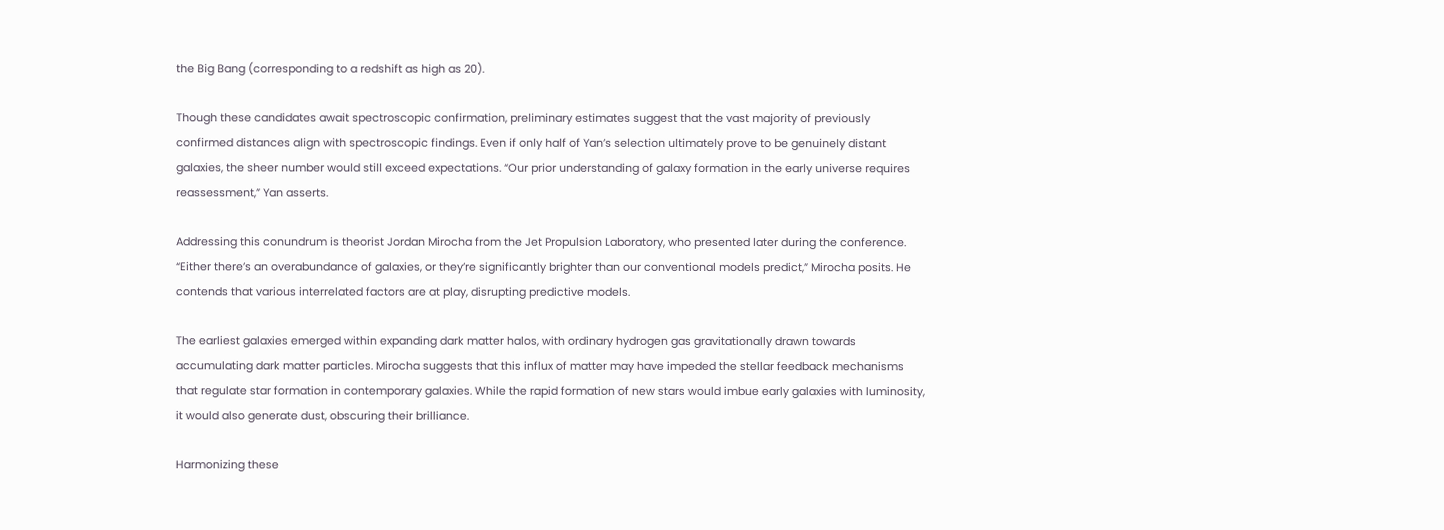the Big Bang (corresponding to a redshift as high as 20).

Though these candidates await spectroscopic confirmation, preliminary estimates suggest that the vast majority of previously confirmed distances align with spectroscopic findings. Even if only half of Yan’s selection ultimately prove to be genuinely distant galaxies, the sheer number would still exceed expectations. “Our prior understanding of galaxy formation in the early universe requires reassessment,” Yan asserts.

Addressing this conundrum is theorist Jordan Mirocha from the Jet Propulsion Laboratory, who presented later during the conference. “Either there’s an overabundance of galaxies, or they’re significantly brighter than our conventional models predict,” Mirocha posits. He contends that various interrelated factors are at play, disrupting predictive models.

The earliest galaxies emerged within expanding dark matter halos, with ordinary hydrogen gas gravitationally drawn towards accumulating dark matter particles. Mirocha suggests that this influx of matter may have impeded the stellar feedback mechanisms that regulate star formation in contemporary galaxies. While the rapid formation of new stars would imbue early galaxies with luminosity, it would also generate dust, obscuring their brilliance.

Harmonizing these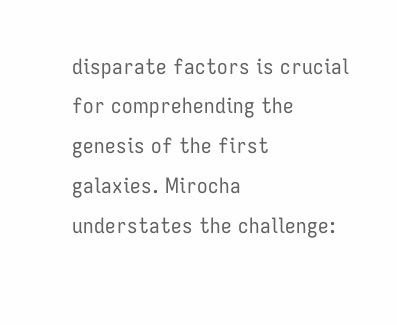disparate factors is crucial for comprehending the genesis of the first galaxies. Mirocha understates the challenge: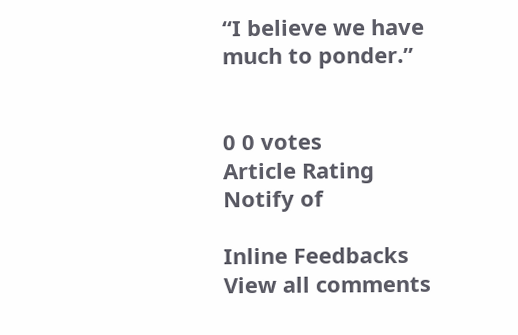“I believe we have much to ponder.”


0 0 votes
Article Rating
Notify of

Inline Feedbacks
View all comments